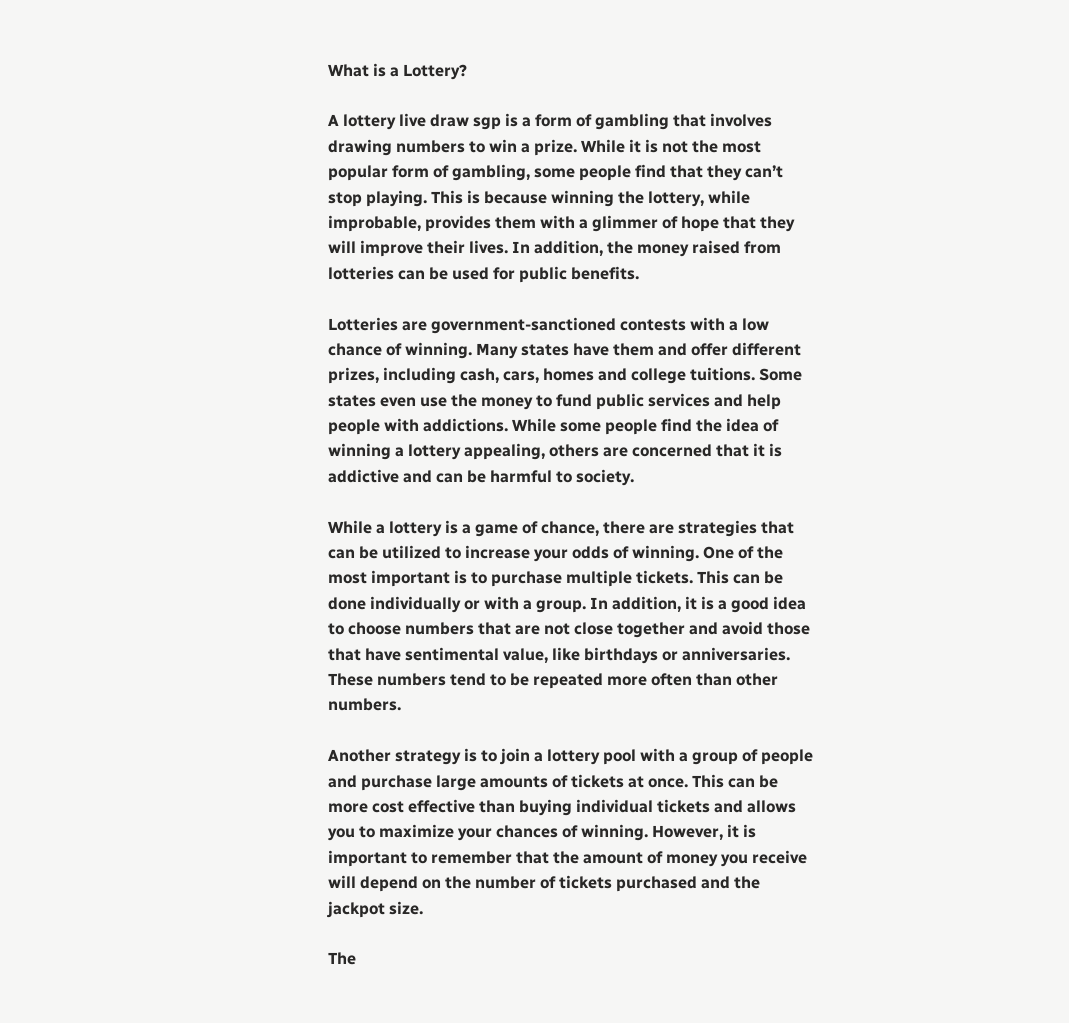What is a Lottery?

A lottery live draw sgp is a form of gambling that involves drawing numbers to win a prize. While it is not the most popular form of gambling, some people find that they can’t stop playing. This is because winning the lottery, while improbable, provides them with a glimmer of hope that they will improve their lives. In addition, the money raised from lotteries can be used for public benefits.

Lotteries are government-sanctioned contests with a low chance of winning. Many states have them and offer different prizes, including cash, cars, homes and college tuitions. Some states even use the money to fund public services and help people with addictions. While some people find the idea of winning a lottery appealing, others are concerned that it is addictive and can be harmful to society.

While a lottery is a game of chance, there are strategies that can be utilized to increase your odds of winning. One of the most important is to purchase multiple tickets. This can be done individually or with a group. In addition, it is a good idea to choose numbers that are not close together and avoid those that have sentimental value, like birthdays or anniversaries. These numbers tend to be repeated more often than other numbers.

Another strategy is to join a lottery pool with a group of people and purchase large amounts of tickets at once. This can be more cost effective than buying individual tickets and allows you to maximize your chances of winning. However, it is important to remember that the amount of money you receive will depend on the number of tickets purchased and the jackpot size.

The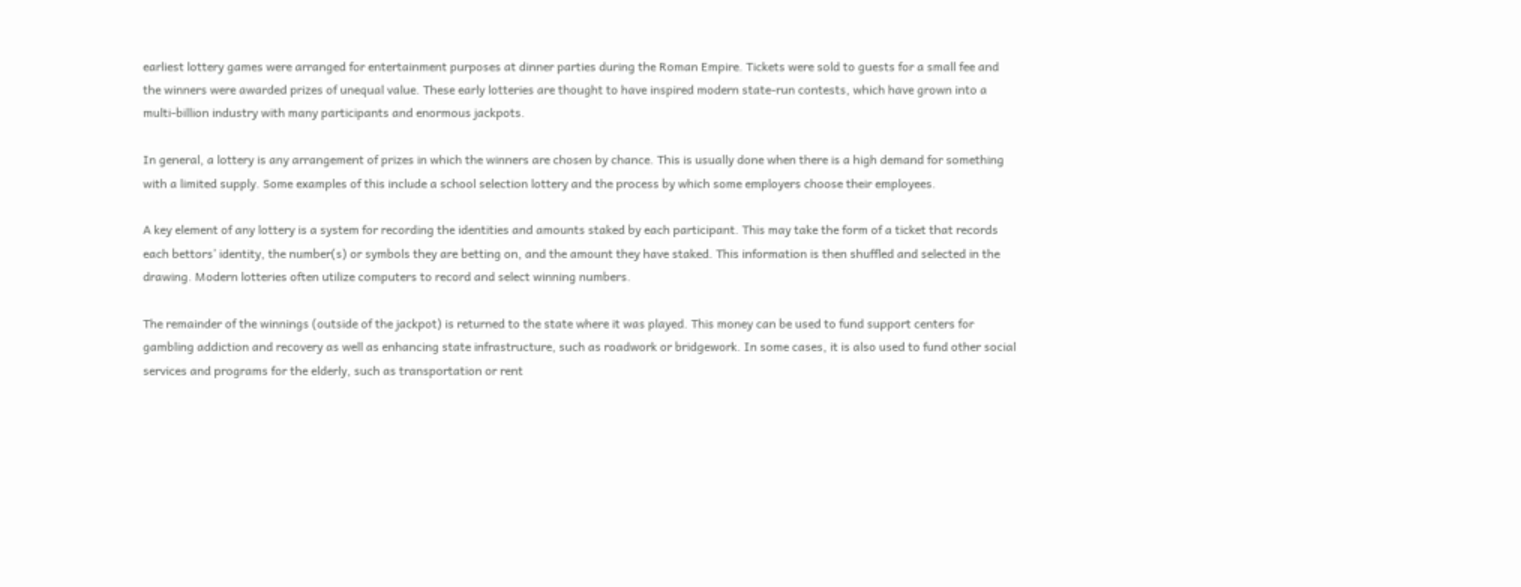earliest lottery games were arranged for entertainment purposes at dinner parties during the Roman Empire. Tickets were sold to guests for a small fee and the winners were awarded prizes of unequal value. These early lotteries are thought to have inspired modern state-run contests, which have grown into a multi-billion industry with many participants and enormous jackpots.

In general, a lottery is any arrangement of prizes in which the winners are chosen by chance. This is usually done when there is a high demand for something with a limited supply. Some examples of this include a school selection lottery and the process by which some employers choose their employees.

A key element of any lottery is a system for recording the identities and amounts staked by each participant. This may take the form of a ticket that records each bettors’ identity, the number(s) or symbols they are betting on, and the amount they have staked. This information is then shuffled and selected in the drawing. Modern lotteries often utilize computers to record and select winning numbers.

The remainder of the winnings (outside of the jackpot) is returned to the state where it was played. This money can be used to fund support centers for gambling addiction and recovery as well as enhancing state infrastructure, such as roadwork or bridgework. In some cases, it is also used to fund other social services and programs for the elderly, such as transportation or rent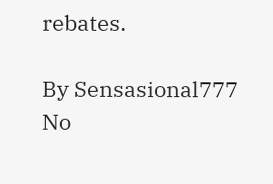rebates.

By Sensasional777
No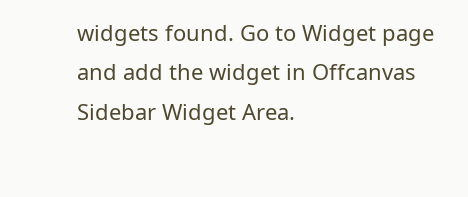widgets found. Go to Widget page and add the widget in Offcanvas Sidebar Widget Area.